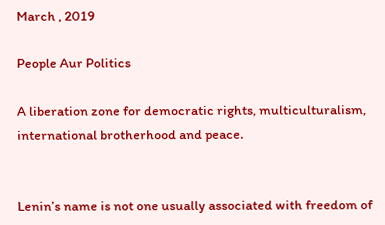March , 2019

People Aur Politics

A liberation zone for democratic rights, multiculturalism, international brotherhood and peace.


Lenin’s name is not one usually associated with freedom of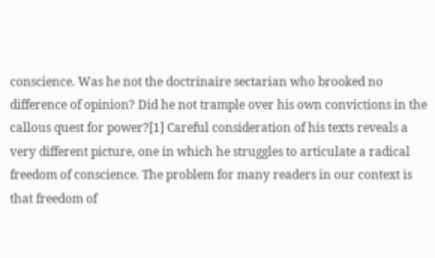conscience. Was he not the doctrinaire sectarian who brooked no difference of opinion? Did he not trample over his own convictions in the callous quest for power?[1] Careful consideration of his texts reveals a very different picture, one in which he struggles to articulate a radical freedom of conscience. The problem for many readers in our context is that freedom of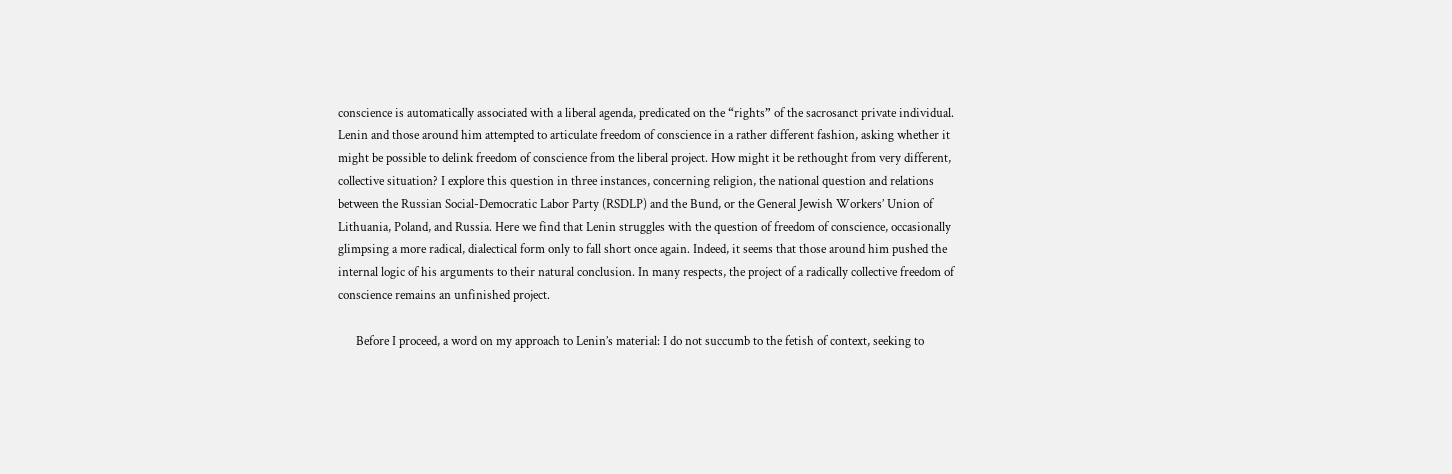conscience is automatically associated with a liberal agenda, predicated on the “rights” of the sacrosanct private individual. Lenin and those around him attempted to articulate freedom of conscience in a rather different fashion, asking whether it might be possible to delink freedom of conscience from the liberal project. How might it be rethought from very different, collective situation? I explore this question in three instances, concerning religion, the national question and relations between the Russian Social-Democratic Labor Party (RSDLP) and the Bund, or the General Jewish Workers’ Union of Lithuania, Poland, and Russia. Here we find that Lenin struggles with the question of freedom of conscience, occasionally glimpsing a more radical, dialectical form only to fall short once again. Indeed, it seems that those around him pushed the internal logic of his arguments to their natural conclusion. In many respects, the project of a radically collective freedom of conscience remains an unfinished project.

      Before I proceed, a word on my approach to Lenin’s material: I do not succumb to the fetish of context, seeking to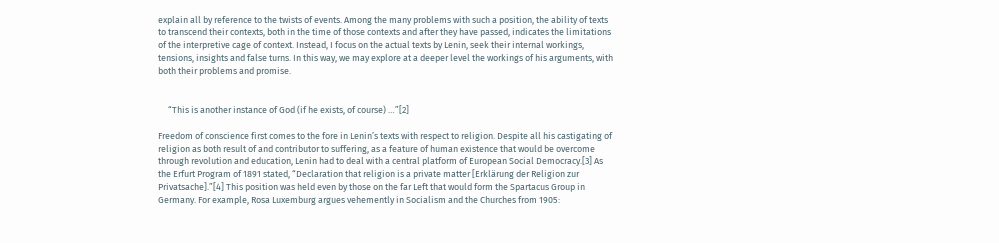explain all by reference to the twists of events. Among the many problems with such a position, the ability of texts to transcend their contexts, both in the time of those contexts and after they have passed, indicates the limitations of the interpretive cage of context. Instead, I focus on the actual texts by Lenin, seek their internal workings, tensions, insights and false turns. In this way, we may explore at a deeper level the workings of his arguments, with both their problems and promise.


     “This is another instance of God (if he exists, of course) …”[2]

Freedom of conscience first comes to the fore in Lenin’s texts with respect to religion. Despite all his castigating of religion as both result of and contributor to suffering, as a feature of human existence that would be overcome through revolution and education, Lenin had to deal with a central platform of European Social Democracy.[3] As the Erfurt Program of 1891 stated, “Declaration that religion is a private matter [Erklärung der Religion zur Privatsache].”[4] This position was held even by those on the far Left that would form the Spartacus Group in Germany. For example, Rosa Luxemburg argues vehemently in Socialism and the Churches from 1905: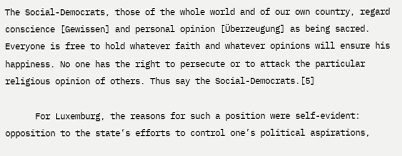The Social-Democrats, those of the whole world and of our own country, regard conscience [Gewissen] and personal opinion [Überzeugung] as being sacred. Everyone is free to hold whatever faith and whatever opinions will ensure his happiness. No one has the right to persecute or to attack the particular religious opinion of others. Thus say the Social-Democrats.[5]

      For Luxemburg, the reasons for such a position were self-evident: opposition to the state’s efforts to control one’s political aspirations,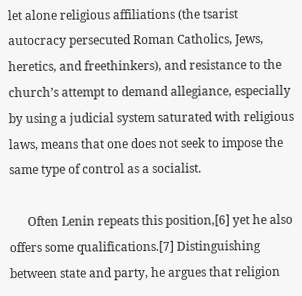let alone religious affiliations (the tsarist autocracy persecuted Roman Catholics, Jews, heretics, and freethinkers), and resistance to the church’s attempt to demand allegiance, especially by using a judicial system saturated with religious laws, means that one does not seek to impose the same type of control as a socialist.

      Often Lenin repeats this position,[6] yet he also offers some qualifications.[7] Distinguishing between state and party, he argues that religion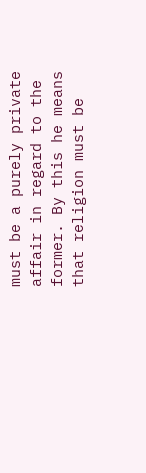must be a purely private affair in regard to the former. By this he means that religion must be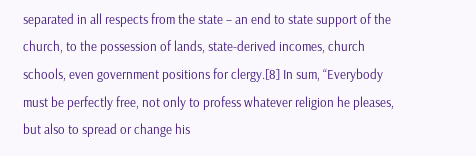separated in all respects from the state – an end to state support of the church, to the possession of lands, state-derived incomes, church schools, even government positions for clergy.[8] In sum, “Everybody must be perfectly free, not only to profess whatever religion he pleases, but also to spread or change his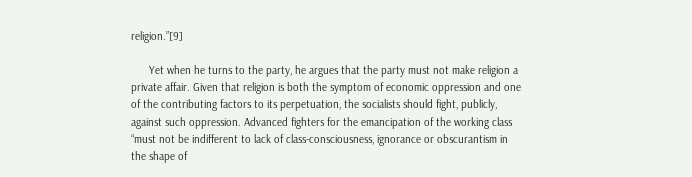religion.”[9]

      Yet when he turns to the party, he argues that the party must not make religion a private affair. Given that religion is both the symptom of economic oppression and one of the contributing factors to its perpetuation, the socialists should fight, publicly, against such oppression. Advanced fighters for the emancipation of the working class “must not be indifferent to lack of class-consciousness, ignorance or obscurantism in the shape of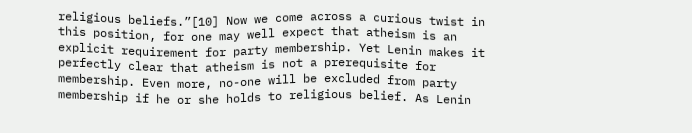religious beliefs.”[10] Now we come across a curious twist in this position, for one may well expect that atheism is an explicit requirement for party membership. Yet Lenin makes it perfectly clear that atheism is not a prerequisite for membership. Even more, no-one will be excluded from party membership if he or she holds to religious belief. As Lenin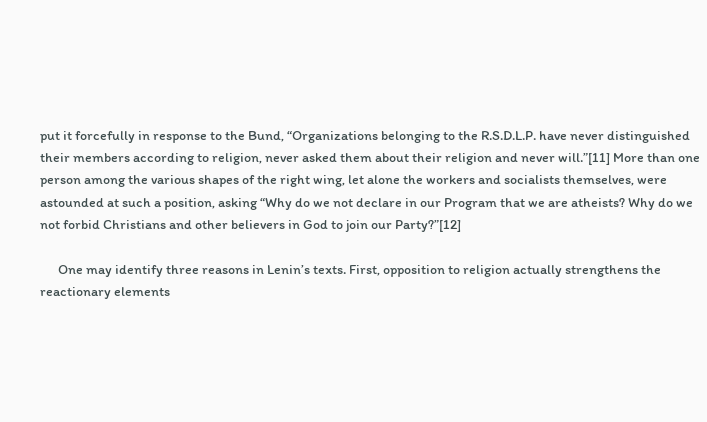put it forcefully in response to the Bund, “Organizations belonging to the R.S.D.L.P. have never distinguished their members according to religion, never asked them about their religion and never will.”[11] More than one person among the various shapes of the right wing, let alone the workers and socialists themselves, were astounded at such a position, asking “Why do we not declare in our Program that we are atheists? Why do we not forbid Christians and other believers in God to join our Party?”[12]

      One may identify three reasons in Lenin’s texts. First, opposition to religion actually strengthens the reactionary elements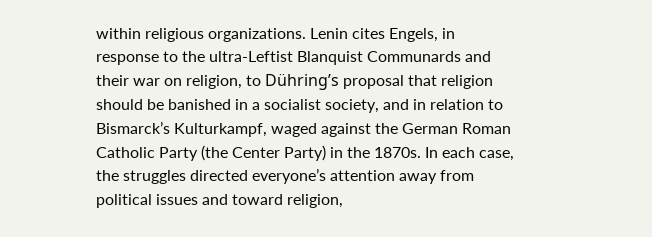within religious organizations. Lenin cites Engels, in response to the ultra-Leftist Blanquist Communards and their war on religion, to Dühring’s proposal that religion should be banished in a socialist society, and in relation to Bismarck’s Kulturkampf, waged against the German Roman Catholic Party (the Center Party) in the 1870s. In each case, the struggles directed everyone’s attention away from political issues and toward religion,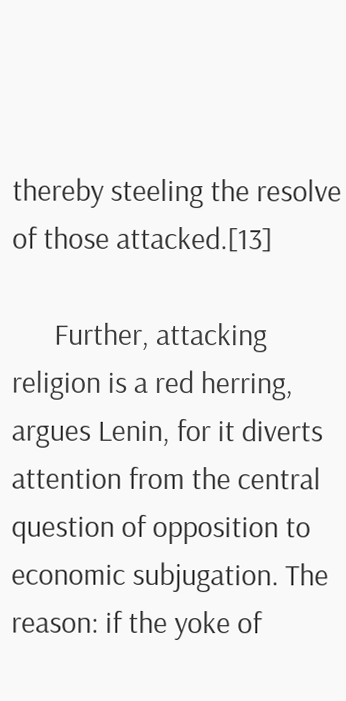thereby steeling the resolve of those attacked.[13]

      Further, attacking religion is a red herring, argues Lenin, for it diverts attention from the central question of opposition to economic subjugation. The reason: if the yoke of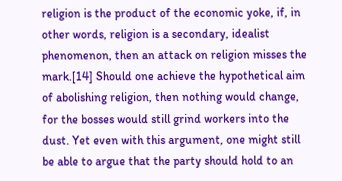religion is the product of the economic yoke, if, in other words, religion is a secondary, idealist phenomenon, then an attack on religion misses the mark.[14] Should one achieve the hypothetical aim of abolishing religion, then nothing would change, for the bosses would still grind workers into the dust. Yet even with this argument, one might still be able to argue that the party should hold to an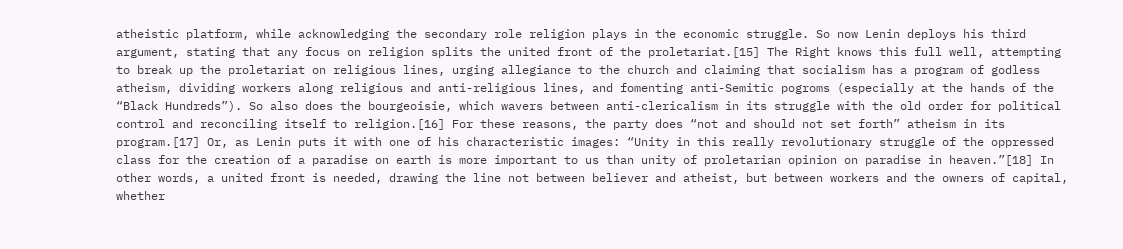atheistic platform, while acknowledging the secondary role religion plays in the economic struggle. So now Lenin deploys his third argument, stating that any focus on religion splits the united front of the proletariat.[15] The Right knows this full well, attempting to break up the proletariat on religious lines, urging allegiance to the church and claiming that socialism has a program of godless atheism, dividing workers along religious and anti-religious lines, and fomenting anti-Semitic pogroms (especially at the hands of the “Black Hundreds”). So also does the bourgeoisie, which wavers between anti-clericalism in its struggle with the old order for political control and reconciling itself to religion.[16] For these reasons, the party does “not and should not set forth” atheism in its program.[17] Or, as Lenin puts it with one of his characteristic images: “Unity in this really revolutionary struggle of the oppressed class for the creation of a paradise on earth is more important to us than unity of proletarian opinion on paradise in heaven.”[18] In other words, a united front is needed, drawing the line not between believer and atheist, but between workers and the owners of capital, whether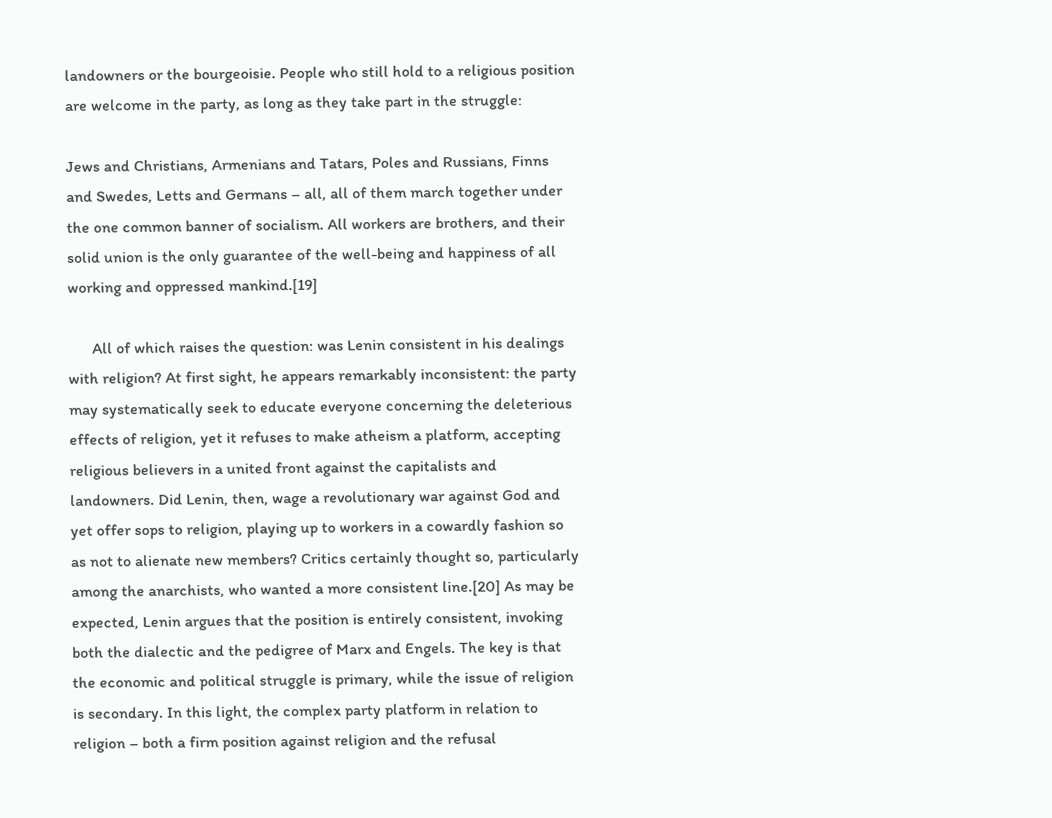landowners or the bourgeoisie. People who still hold to a religious position are welcome in the party, as long as they take part in the struggle:

Jews and Christians, Armenians and Tatars, Poles and Russians, Finns and Swedes, Letts and Germans – all, all of them march together under the one common banner of socialism. All workers are brothers, and their solid union is the only guarantee of the well-being and happiness of all working and oppressed mankind.[19]

      All of which raises the question: was Lenin consistent in his dealings with religion? At first sight, he appears remarkably inconsistent: the party may systematically seek to educate everyone concerning the deleterious effects of religion, yet it refuses to make atheism a platform, accepting religious believers in a united front against the capitalists and landowners. Did Lenin, then, wage a revolutionary war against God and yet offer sops to religion, playing up to workers in a cowardly fashion so as not to alienate new members? Critics certainly thought so, particularly among the anarchists, who wanted a more consistent line.[20] As may be expected, Lenin argues that the position is entirely consistent, invoking both the dialectic and the pedigree of Marx and Engels. The key is that the economic and political struggle is primary, while the issue of religion is secondary. In this light, the complex party platform in relation to religion – both a firm position against religion and the refusal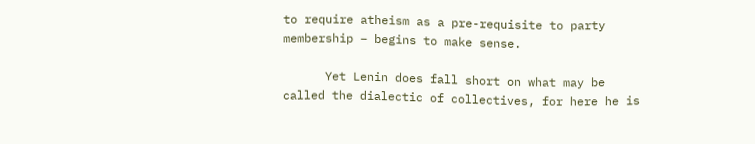to require atheism as a pre-requisite to party membership – begins to make sense.

      Yet Lenin does fall short on what may be called the dialectic of collectives, for here he is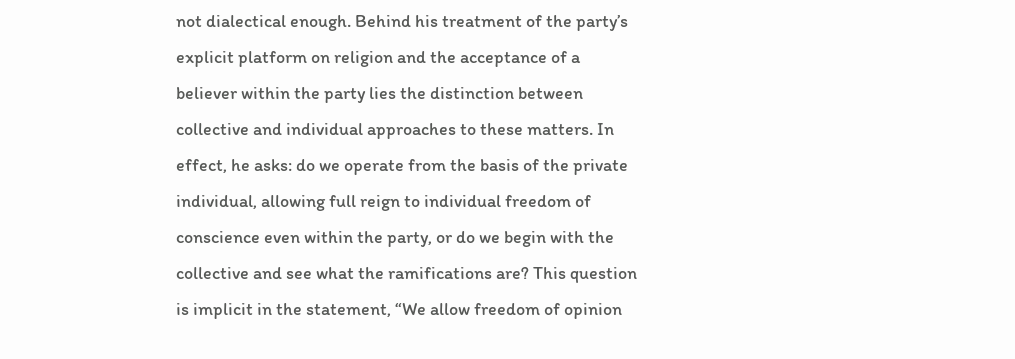not dialectical enough. Behind his treatment of the party’s explicit platform on religion and the acceptance of a believer within the party lies the distinction between collective and individual approaches to these matters. In effect, he asks: do we operate from the basis of the private individual, allowing full reign to individual freedom of conscience even within the party, or do we begin with the collective and see what the ramifications are? This question is implicit in the statement, “We allow freedom of opinion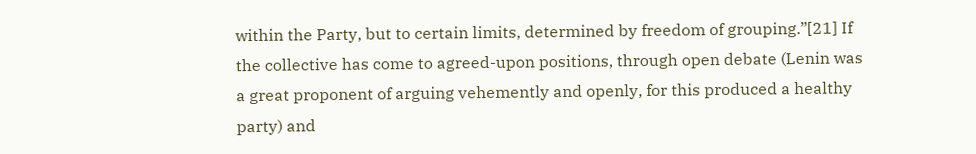within the Party, but to certain limits, determined by freedom of grouping.”[21] If the collective has come to agreed-upon positions, through open debate (Lenin was a great proponent of arguing vehemently and openly, for this produced a healthy party) and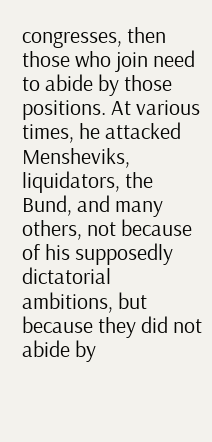congresses, then those who join need to abide by those positions. At various times, he attacked Mensheviks, liquidators, the Bund, and many others, not because of his supposedly dictatorial ambitions, but because they did not abide by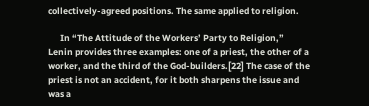collectively-agreed positions. The same applied to religion.

      In “The Attitude of the Workers’ Party to Religion,” Lenin provides three examples: one of a priest, the other of a worker, and the third of the God-builders.[22] The case of the priest is not an accident, for it both sharpens the issue and was a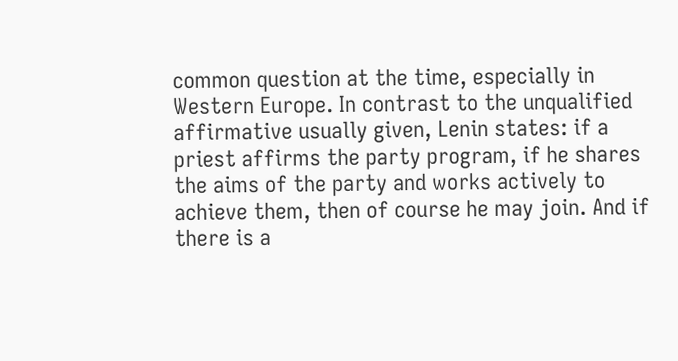common question at the time, especially in Western Europe. In contrast to the unqualified affirmative usually given, Lenin states: if a priest affirms the party program, if he shares the aims of the party and works actively to achieve them, then of course he may join. And if there is a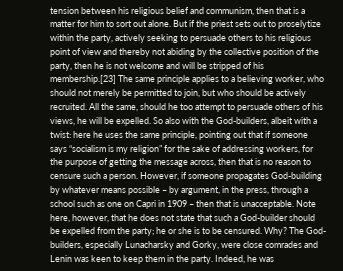tension between his religious belief and communism, then that is a matter for him to sort out alone. But if the priest sets out to proselytize within the party, actively seeking to persuade others to his religious point of view and thereby not abiding by the collective position of the party, then he is not welcome and will be stripped of his membership.[23] The same principle applies to a believing worker, who should not merely be permitted to join, but who should be actively recruited. All the same, should he too attempt to persuade others of his views, he will be expelled. So also with the God-builders, albeit with a twist: here he uses the same principle, pointing out that if someone says “socialism is my religion” for the sake of addressing workers, for the purpose of getting the message across, then that is no reason to censure such a person. However, if someone propagates God-building by whatever means possible – by argument, in the press, through a school such as one on Capri in 1909 – then that is unacceptable. Note here, however, that he does not state that such a God-builder should be expelled from the party; he or she is to be censured. Why? The God-builders, especially Lunacharsky and Gorky, were close comrades and Lenin was keen to keep them in the party. Indeed, he was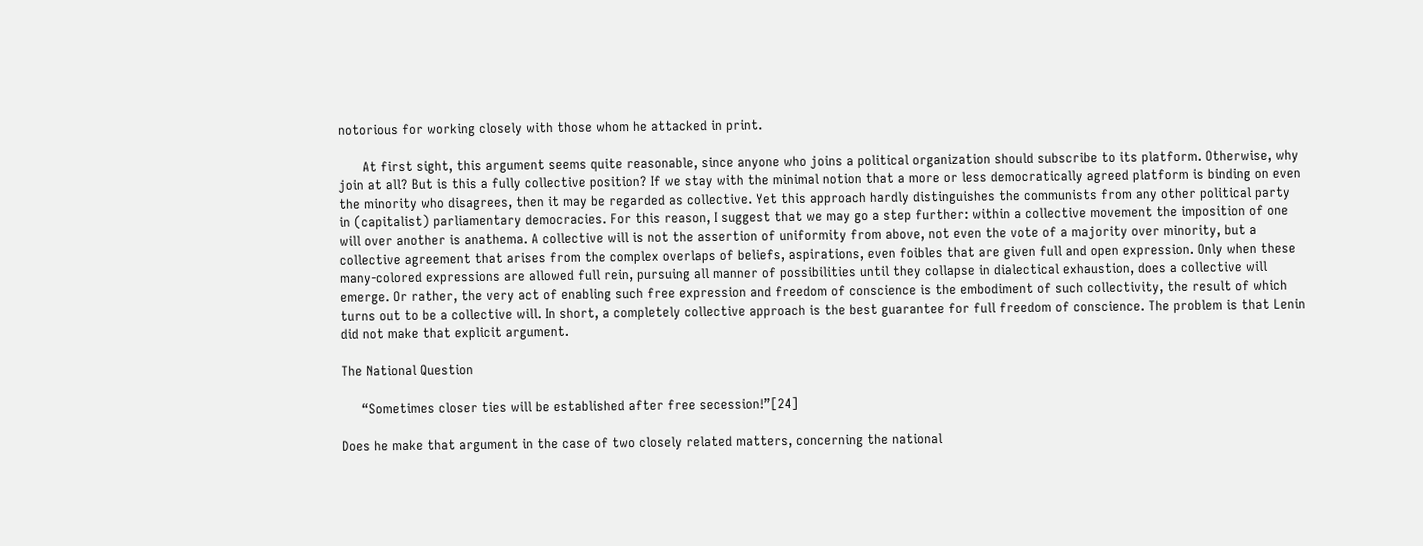notorious for working closely with those whom he attacked in print.

      At first sight, this argument seems quite reasonable, since anyone who joins a political organization should subscribe to its platform. Otherwise, why join at all? But is this a fully collective position? If we stay with the minimal notion that a more or less democratically agreed platform is binding on even the minority who disagrees, then it may be regarded as collective. Yet this approach hardly distinguishes the communists from any other political party in (capitalist) parliamentary democracies. For this reason, I suggest that we may go a step further: within a collective movement the imposition of one will over another is anathema. A collective will is not the assertion of uniformity from above, not even the vote of a majority over minority, but a collective agreement that arises from the complex overlaps of beliefs, aspirations, even foibles that are given full and open expression. Only when these many-colored expressions are allowed full rein, pursuing all manner of possibilities until they collapse in dialectical exhaustion, does a collective will emerge. Or rather, the very act of enabling such free expression and freedom of conscience is the embodiment of such collectivity, the result of which turns out to be a collective will. In short, a completely collective approach is the best guarantee for full freedom of conscience. The problem is that Lenin did not make that explicit argument.

The National Question

     “Sometimes closer ties will be established after free secession!”[24]

Does he make that argument in the case of two closely related matters, concerning the national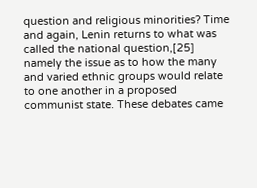question and religious minorities? Time and again, Lenin returns to what was called the national question,[25] namely the issue as to how the many and varied ethnic groups would relate to one another in a proposed communist state. These debates came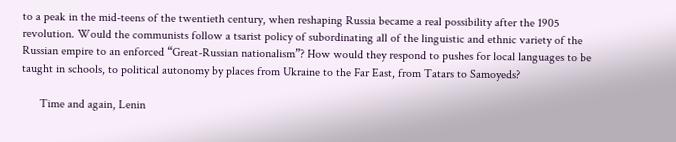to a peak in the mid-teens of the twentieth century, when reshaping Russia became a real possibility after the 1905 revolution. Would the communists follow a tsarist policy of subordinating all of the linguistic and ethnic variety of the Russian empire to an enforced “Great-Russian nationalism”? How would they respond to pushes for local languages to be taught in schools, to political autonomy by places from Ukraine to the Far East, from Tatars to Samoyeds?

      Time and again, Lenin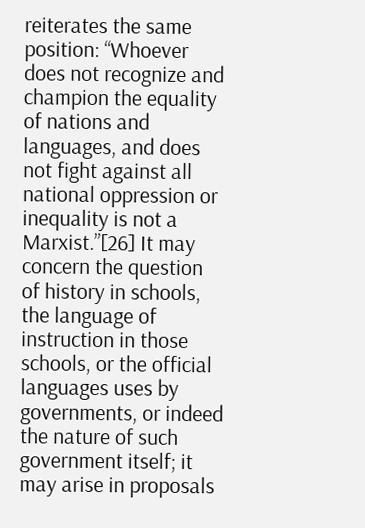reiterates the same position: “Whoever does not recognize and champion the equality of nations and languages, and does not fight against all national oppression or inequality is not a Marxist.”[26] It may concern the question of history in schools, the language of instruction in those schools, or the official languages uses by governments, or indeed the nature of such government itself; it may arise in proposals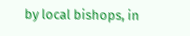by local bishops, in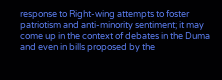response to Right-wing attempts to foster patriotism and anti-minority sentiment; it may come up in the context of debates in the Duma and even in bills proposed by the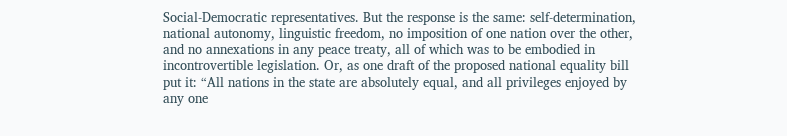Social-Democratic representatives. But the response is the same: self-determination, national autonomy, linguistic freedom, no imposition of one nation over the other, and no annexations in any peace treaty, all of which was to be embodied in incontrovertible legislation. Or, as one draft of the proposed national equality bill put it: “All nations in the state are absolutely equal, and all privileges enjoyed by any one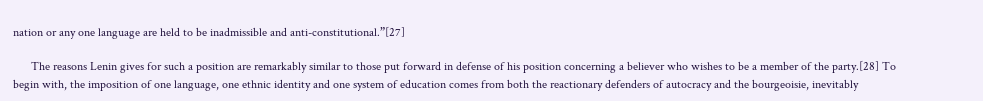nation or any one language are held to be inadmissible and anti-constitutional.”[27]

      The reasons Lenin gives for such a position are remarkably similar to those put forward in defense of his position concerning a believer who wishes to be a member of the party.[28] To begin with, the imposition of one language, one ethnic identity and one system of education comes from both the reactionary defenders of autocracy and the bourgeoisie, inevitably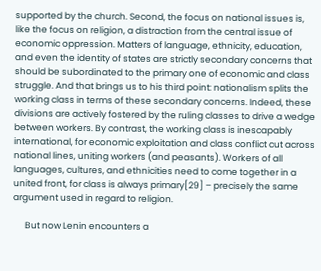supported by the church. Second, the focus on national issues is, like the focus on religion, a distraction from the central issue of economic oppression. Matters of language, ethnicity, education, and even the identity of states are strictly secondary concerns that should be subordinated to the primary one of economic and class struggle. And that brings us to his third point: nationalism splits the working class in terms of these secondary concerns. Indeed, these divisions are actively fostered by the ruling classes to drive a wedge between workers. By contrast, the working class is inescapably international, for economic exploitation and class conflict cut across national lines, uniting workers (and peasants). Workers of all languages, cultures, and ethnicities need to come together in a united front, for class is always primary[29] – precisely the same argument used in regard to religion.

      But now Lenin encounters a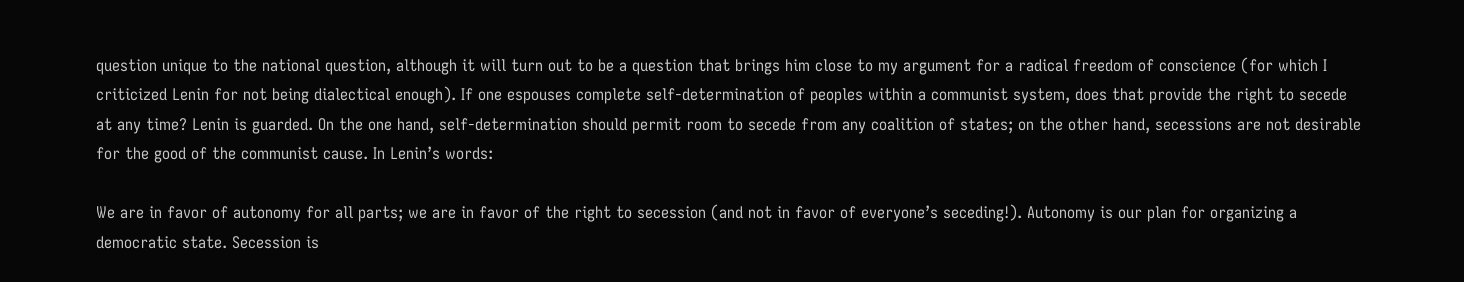question unique to the national question, although it will turn out to be a question that brings him close to my argument for a radical freedom of conscience (for which I criticized Lenin for not being dialectical enough). If one espouses complete self-determination of peoples within a communist system, does that provide the right to secede at any time? Lenin is guarded. On the one hand, self-determination should permit room to secede from any coalition of states; on the other hand, secessions are not desirable for the good of the communist cause. In Lenin’s words:

We are in favor of autonomy for all parts; we are in favor of the right to secession (and not in favor of everyone’s seceding!). Autonomy is our plan for organizing a democratic state. Secession is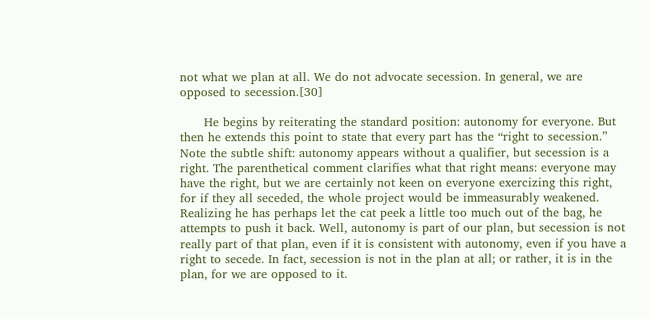not what we plan at all. We do not advocate secession. In general, we are opposed to secession.[30]

      He begins by reiterating the standard position: autonomy for everyone. But then he extends this point to state that every part has the “right to secession.” Note the subtle shift: autonomy appears without a qualifier, but secession is a right. The parenthetical comment clarifies what that right means: everyone may have the right, but we are certainly not keen on everyone exercizing this right, for if they all seceded, the whole project would be immeasurably weakened. Realizing he has perhaps let the cat peek a little too much out of the bag, he attempts to push it back. Well, autonomy is part of our plan, but secession is not really part of that plan, even if it is consistent with autonomy, even if you have a right to secede. In fact, secession is not in the plan at all; or rather, it is in the plan, for we are opposed to it.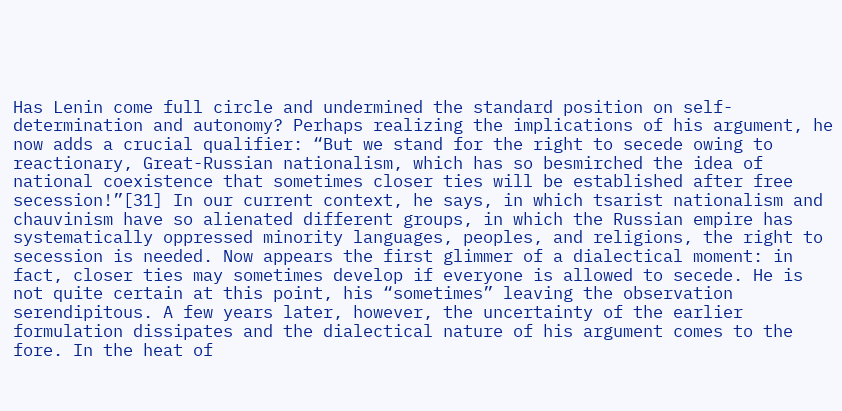Has Lenin come full circle and undermined the standard position on self-determination and autonomy? Perhaps realizing the implications of his argument, he now adds a crucial qualifier: “But we stand for the right to secede owing to reactionary, Great-Russian nationalism, which has so besmirched the idea of national coexistence that sometimes closer ties will be established after free secession!”[31] In our current context, he says, in which tsarist nationalism and chauvinism have so alienated different groups, in which the Russian empire has systematically oppressed minority languages, peoples, and religions, the right to secession is needed. Now appears the first glimmer of a dialectical moment: in fact, closer ties may sometimes develop if everyone is allowed to secede. He is not quite certain at this point, his “sometimes” leaving the observation serendipitous. A few years later, however, the uncertainty of the earlier formulation dissipates and the dialectical nature of his argument comes to the fore. In the heat of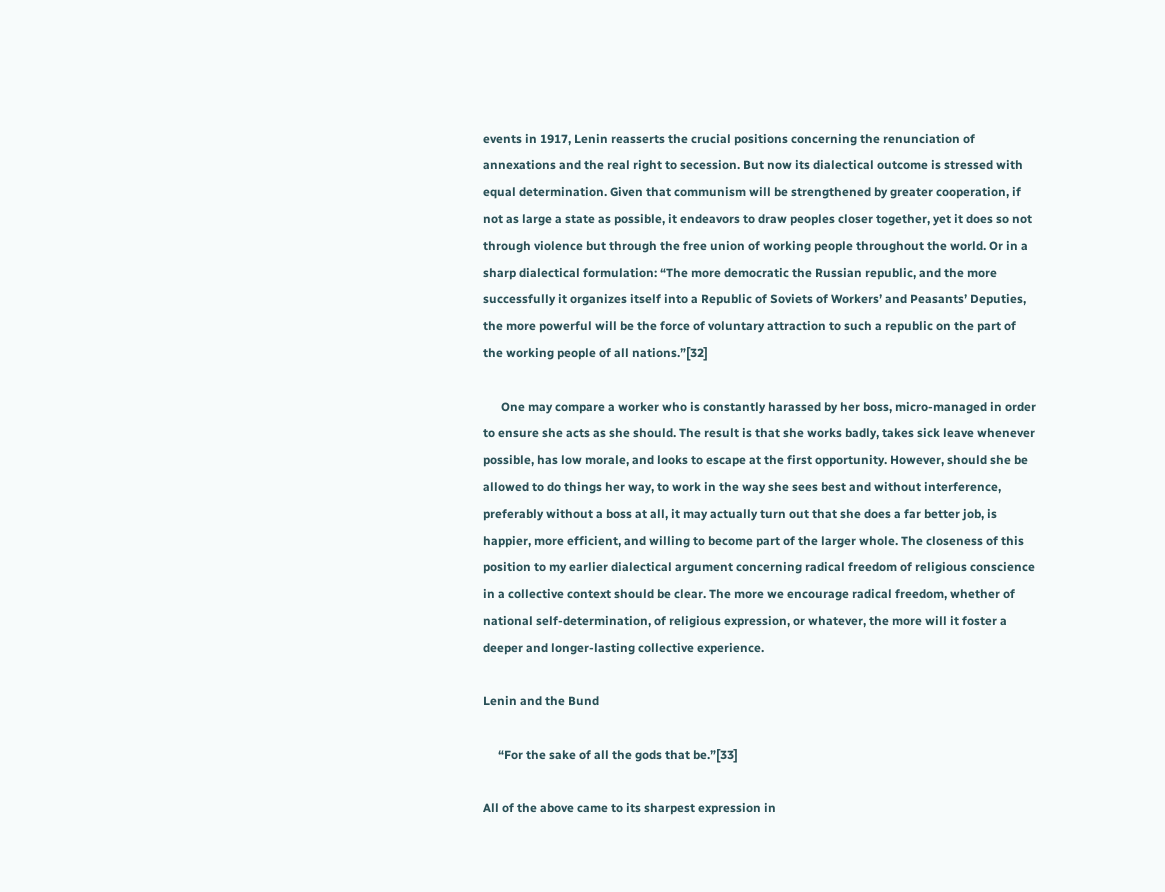events in 1917, Lenin reasserts the crucial positions concerning the renunciation of annexations and the real right to secession. But now its dialectical outcome is stressed with equal determination. Given that communism will be strengthened by greater cooperation, if not as large a state as possible, it endeavors to draw peoples closer together, yet it does so not through violence but through the free union of working people throughout the world. Or in a sharp dialectical formulation: “The more democratic the Russian republic, and the more successfully it organizes itself into a Republic of Soviets of Workers’ and Peasants’ Deputies, the more powerful will be the force of voluntary attraction to such a republic on the part of the working people of all nations.”[32]

      One may compare a worker who is constantly harassed by her boss, micro-managed in order to ensure she acts as she should. The result is that she works badly, takes sick leave whenever possible, has low morale, and looks to escape at the first opportunity. However, should she be allowed to do things her way, to work in the way she sees best and without interference, preferably without a boss at all, it may actually turn out that she does a far better job, is happier, more efficient, and willing to become part of the larger whole. The closeness of this position to my earlier dialectical argument concerning radical freedom of religious conscience in a collective context should be clear. The more we encourage radical freedom, whether of national self-determination, of religious expression, or whatever, the more will it foster a deeper and longer-lasting collective experience.

Lenin and the Bund

     “For the sake of all the gods that be.”[33]

All of the above came to its sharpest expression in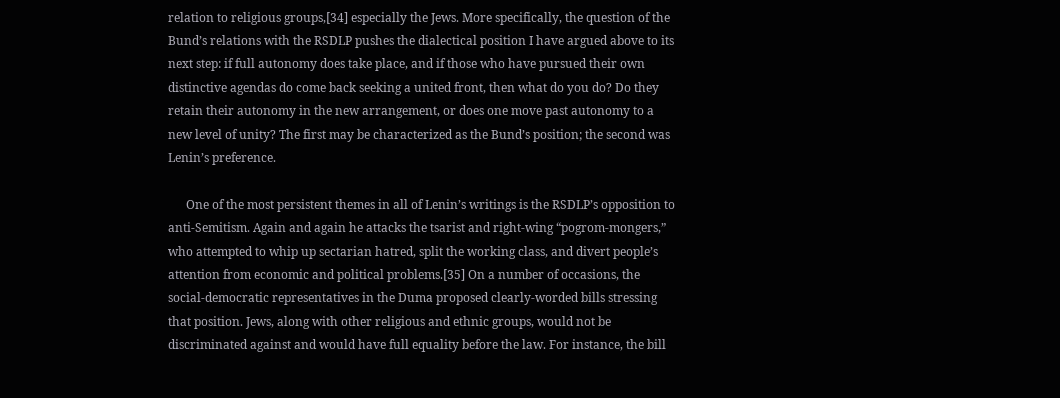relation to religious groups,[34] especially the Jews. More specifically, the question of the Bund’s relations with the RSDLP pushes the dialectical position I have argued above to its next step: if full autonomy does take place, and if those who have pursued their own distinctive agendas do come back seeking a united front, then what do you do? Do they retain their autonomy in the new arrangement, or does one move past autonomy to a new level of unity? The first may be characterized as the Bund’s position; the second was Lenin’s preference.

      One of the most persistent themes in all of Lenin’s writings is the RSDLP’s opposition to anti-Semitism. Again and again he attacks the tsarist and right-wing “pogrom-mongers,” who attempted to whip up sectarian hatred, split the working class, and divert people’s attention from economic and political problems.[35] On a number of occasions, the social-democratic representatives in the Duma proposed clearly-worded bills stressing that position. Jews, along with other religious and ethnic groups, would not be discriminated against and would have full equality before the law. For instance, the bill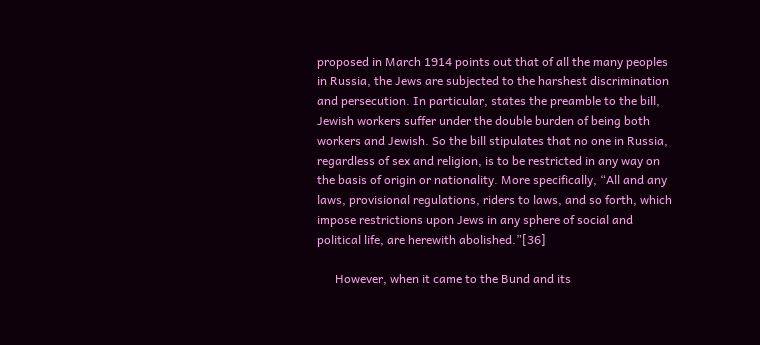proposed in March 1914 points out that of all the many peoples in Russia, the Jews are subjected to the harshest discrimination and persecution. In particular, states the preamble to the bill, Jewish workers suffer under the double burden of being both workers and Jewish. So the bill stipulates that no one in Russia, regardless of sex and religion, is to be restricted in any way on the basis of origin or nationality. More specifically, “All and any laws, provisional regulations, riders to laws, and so forth, which impose restrictions upon Jews in any sphere of social and political life, are herewith abolished.”[36]

      However, when it came to the Bund and its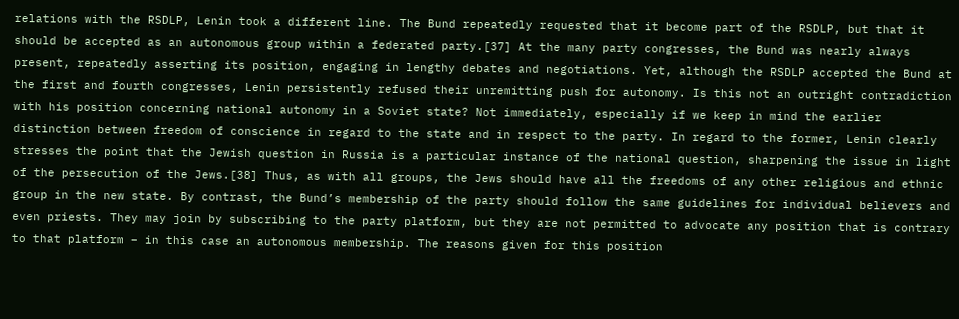relations with the RSDLP, Lenin took a different line. The Bund repeatedly requested that it become part of the RSDLP, but that it should be accepted as an autonomous group within a federated party.[37] At the many party congresses, the Bund was nearly always present, repeatedly asserting its position, engaging in lengthy debates and negotiations. Yet, although the RSDLP accepted the Bund at the first and fourth congresses, Lenin persistently refused their unremitting push for autonomy. Is this not an outright contradiction with his position concerning national autonomy in a Soviet state? Not immediately, especially if we keep in mind the earlier distinction between freedom of conscience in regard to the state and in respect to the party. In regard to the former, Lenin clearly stresses the point that the Jewish question in Russia is a particular instance of the national question, sharpening the issue in light of the persecution of the Jews.[38] Thus, as with all groups, the Jews should have all the freedoms of any other religious and ethnic group in the new state. By contrast, the Bund’s membership of the party should follow the same guidelines for individual believers and even priests. They may join by subscribing to the party platform, but they are not permitted to advocate any position that is contrary to that platform – in this case an autonomous membership. The reasons given for this position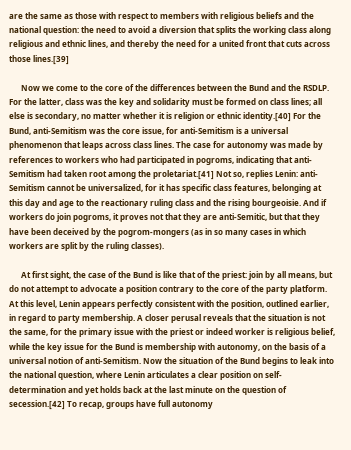are the same as those with respect to members with religious beliefs and the national question: the need to avoid a diversion that splits the working class along religious and ethnic lines, and thereby the need for a united front that cuts across those lines.[39]

      Now we come to the core of the differences between the Bund and the RSDLP. For the latter, class was the key and solidarity must be formed on class lines; all else is secondary, no matter whether it is religion or ethnic identity.[40] For the Bund, anti-Semitism was the core issue, for anti-Semitism is a universal phenomenon that leaps across class lines. The case for autonomy was made by references to workers who had participated in pogroms, indicating that anti-Semitism had taken root among the proletariat.[41] Not so, replies Lenin: anti-Semitism cannot be universalized, for it has specific class features, belonging at this day and age to the reactionary ruling class and the rising bourgeoisie. And if workers do join pogroms, it proves not that they are anti-Semitic, but that they have been deceived by the pogrom-mongers (as in so many cases in which workers are split by the ruling classes).

      At first sight, the case of the Bund is like that of the priest: join by all means, but do not attempt to advocate a position contrary to the core of the party platform. At this level, Lenin appears perfectly consistent with the position, outlined earlier, in regard to party membership. A closer perusal reveals that the situation is not the same, for the primary issue with the priest or indeed worker is religious belief, while the key issue for the Bund is membership with autonomy, on the basis of a universal notion of anti-Semitism. Now the situation of the Bund begins to leak into the national question, where Lenin articulates a clear position on self-determination and yet holds back at the last minute on the question of secession.[42] To recap, groups have full autonomy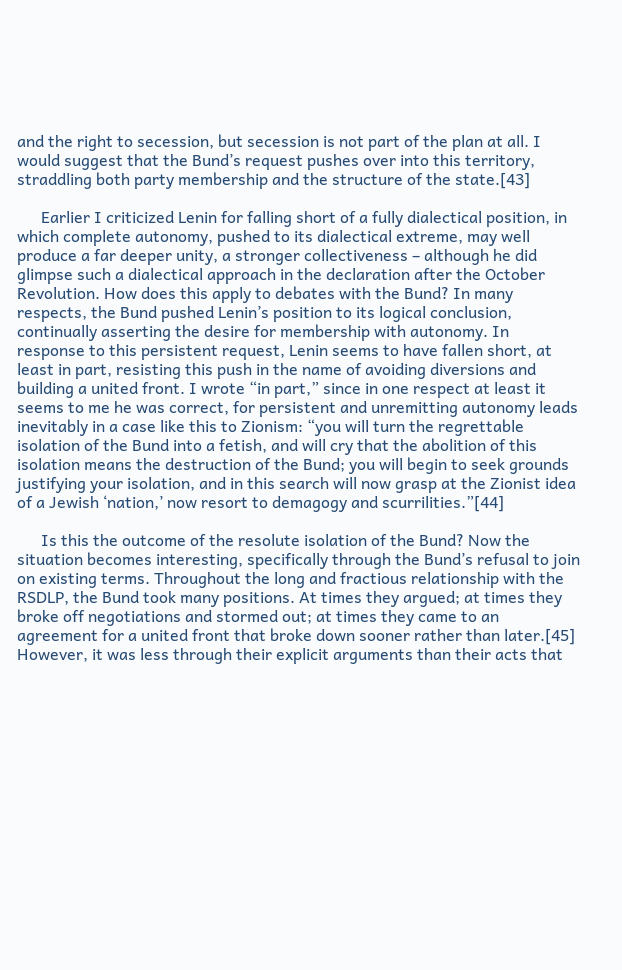and the right to secession, but secession is not part of the plan at all. I would suggest that the Bund’s request pushes over into this territory, straddling both party membership and the structure of the state.[43]

      Earlier I criticized Lenin for falling short of a fully dialectical position, in which complete autonomy, pushed to its dialectical extreme, may well produce a far deeper unity, a stronger collectiveness – although he did glimpse such a dialectical approach in the declaration after the October Revolution. How does this apply to debates with the Bund? In many respects, the Bund pushed Lenin’s position to its logical conclusion, continually asserting the desire for membership with autonomy. In response to this persistent request, Lenin seems to have fallen short, at least in part, resisting this push in the name of avoiding diversions and building a united front. I wrote “in part,” since in one respect at least it seems to me he was correct, for persistent and unremitting autonomy leads inevitably in a case like this to Zionism: “you will turn the regrettable isolation of the Bund into a fetish, and will cry that the abolition of this isolation means the destruction of the Bund; you will begin to seek grounds justifying your isolation, and in this search will now grasp at the Zionist idea of a Jewish ‘nation,’ now resort to demagogy and scurrilities.”[44]

      Is this the outcome of the resolute isolation of the Bund? Now the situation becomes interesting, specifically through the Bund’s refusal to join on existing terms. Throughout the long and fractious relationship with the RSDLP, the Bund took many positions. At times they argued; at times they broke off negotiations and stormed out; at times they came to an agreement for a united front that broke down sooner rather than later.[45] However, it was less through their explicit arguments than their acts that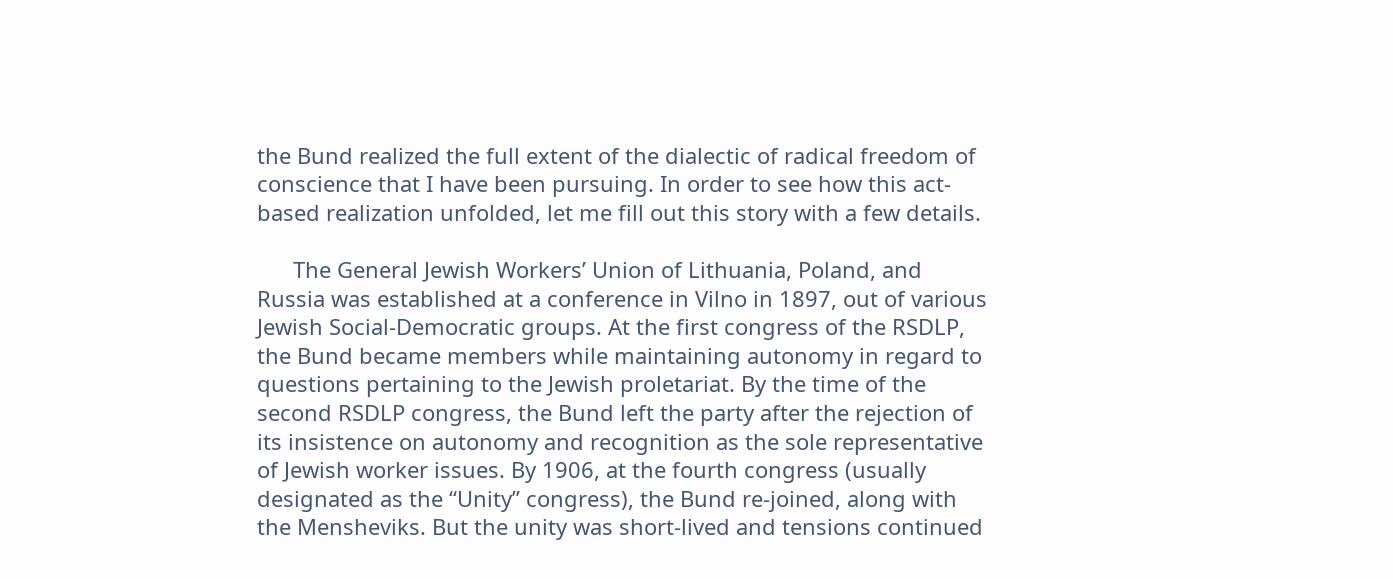the Bund realized the full extent of the dialectic of radical freedom of conscience that I have been pursuing. In order to see how this act-based realization unfolded, let me fill out this story with a few details.

      The General Jewish Workers’ Union of Lithuania, Poland, and Russia was established at a conference in Vilno in 1897, out of various Jewish Social-Democratic groups. At the first congress of the RSDLP, the Bund became members while maintaining autonomy in regard to questions pertaining to the Jewish proletariat. By the time of the second RSDLP congress, the Bund left the party after the rejection of its insistence on autonomy and recognition as the sole representative of Jewish worker issues. By 1906, at the fourth congress (usually designated as the “Unity” congress), the Bund re-joined, along with the Mensheviks. But the unity was short-lived and tensions continued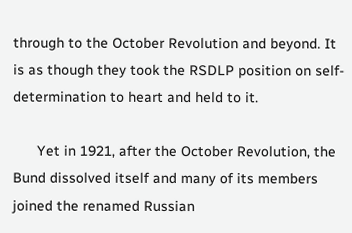through to the October Revolution and beyond. It is as though they took the RSDLP position on self-determination to heart and held to it.

      Yet in 1921, after the October Revolution, the Bund dissolved itself and many of its members joined the renamed Russian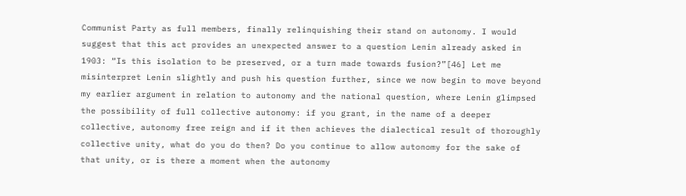Communist Party as full members, finally relinquishing their stand on autonomy. I would suggest that this act provides an unexpected answer to a question Lenin already asked in 1903: “Is this isolation to be preserved, or a turn made towards fusion?”[46] Let me misinterpret Lenin slightly and push his question further, since we now begin to move beyond my earlier argument in relation to autonomy and the national question, where Lenin glimpsed the possibility of full collective autonomy: if you grant, in the name of a deeper collective, autonomy free reign and if it then achieves the dialectical result of thoroughly collective unity, what do you do then? Do you continue to allow autonomy for the sake of that unity, or is there a moment when the autonomy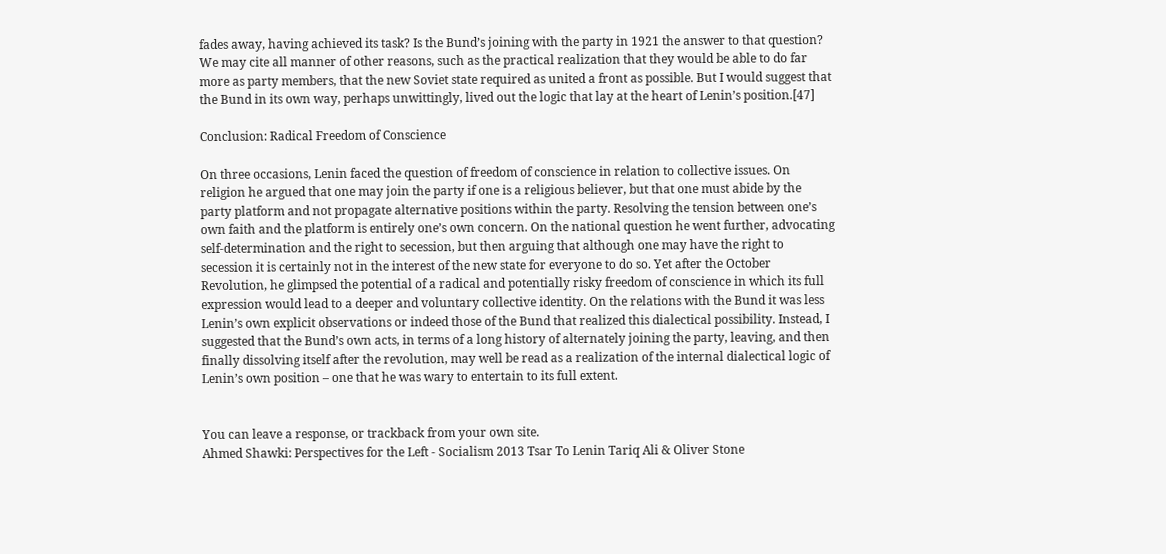fades away, having achieved its task? Is the Bund’s joining with the party in 1921 the answer to that question? We may cite all manner of other reasons, such as the practical realization that they would be able to do far more as party members, that the new Soviet state required as united a front as possible. But I would suggest that the Bund in its own way, perhaps unwittingly, lived out the logic that lay at the heart of Lenin’s position.[47]

Conclusion: Radical Freedom of Conscience

On three occasions, Lenin faced the question of freedom of conscience in relation to collective issues. On religion he argued that one may join the party if one is a religious believer, but that one must abide by the party platform and not propagate alternative positions within the party. Resolving the tension between one’s own faith and the platform is entirely one’s own concern. On the national question he went further, advocating self-determination and the right to secession, but then arguing that although one may have the right to secession it is certainly not in the interest of the new state for everyone to do so. Yet after the October Revolution, he glimpsed the potential of a radical and potentially risky freedom of conscience in which its full expression would lead to a deeper and voluntary collective identity. On the relations with the Bund it was less Lenin’s own explicit observations or indeed those of the Bund that realized this dialectical possibility. Instead, I suggested that the Bund’s own acts, in terms of a long history of alternately joining the party, leaving, and then finally dissolving itself after the revolution, may well be read as a realization of the internal dialectical logic of Lenin’s own position – one that he was wary to entertain to its full extent.


You can leave a response, or trackback from your own site.
Ahmed Shawki: Perspectives for the Left - Socialism 2013 Tsar To Lenin Tariq Ali & Oliver Stone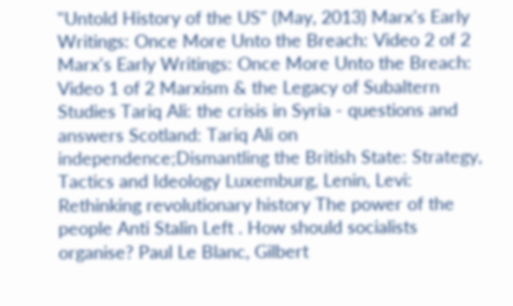"Untold History of the US" (May, 2013) Marx's Early Writings: Once More Unto the Breach: Video 2 of 2 Marx's Early Writings: Once More Unto the Breach: Video 1 of 2 Marxism & the Legacy of Subaltern Studies Tariq Ali: the crisis in Syria - questions and answers Scotland: Tariq Ali on independence;Dismantling the British State: Strategy, Tactics and Ideology Luxemburg, Lenin, Levi: Rethinking revolutionary history The power of the people Anti Stalin Left . How should socialists organise? Paul Le Blanc, Gilbert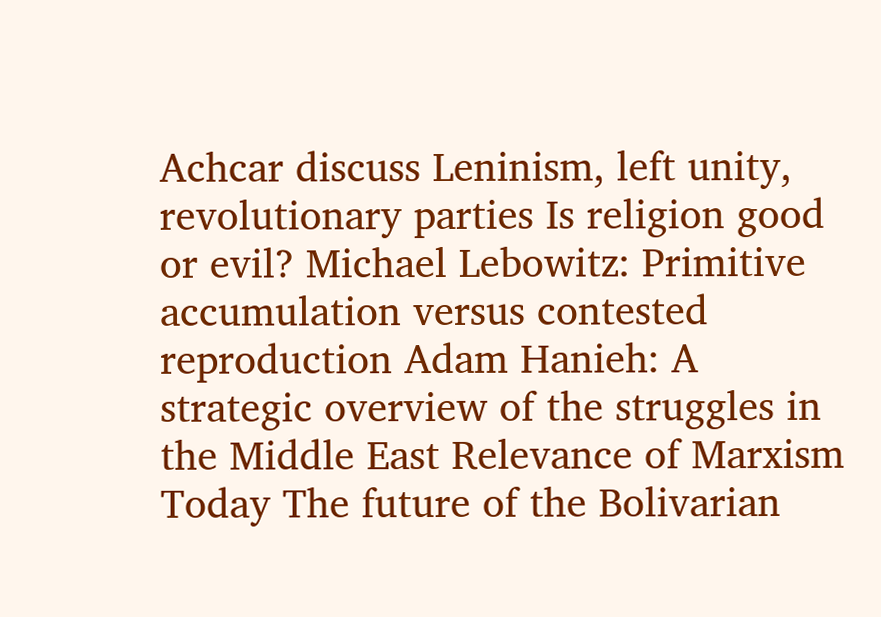Achcar discuss Leninism, left unity, revolutionary parties Is religion good or evil? Michael Lebowitz: Primitive accumulation versus contested reproduction Adam Hanieh: A strategic overview of the struggles in the Middle East Relevance of Marxism Today The future of the Bolivarian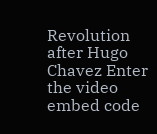Revolution after Hugo Chavez Enter the video embed code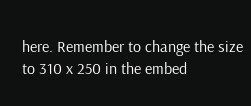here. Remember to change the size to 310 x 250 in the embed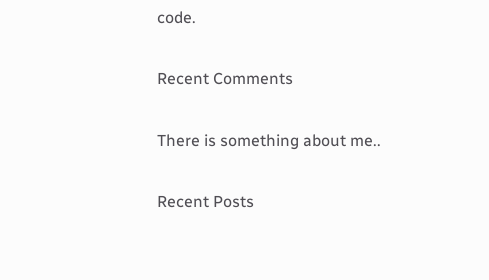code.

Recent Comments

There is something about me..

Recent Posts